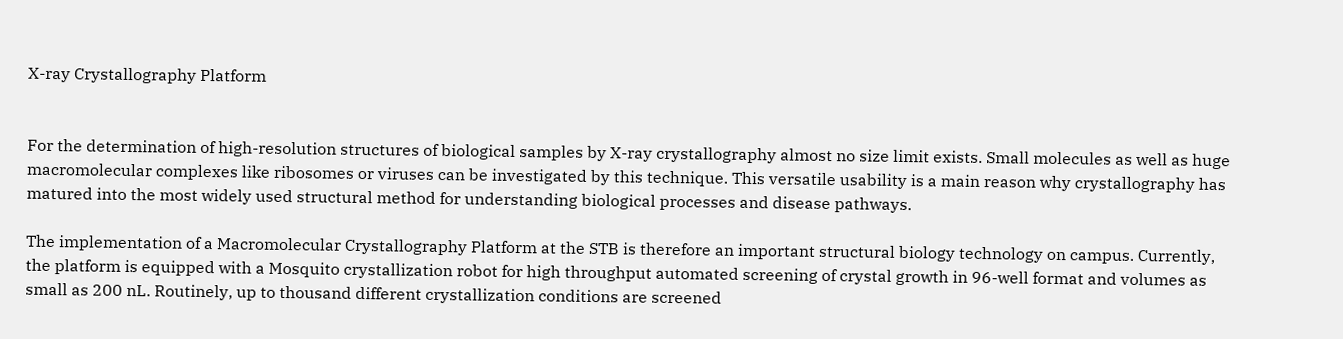X-ray Crystallography Platform


For the determination of high-resolution structures of biological samples by X-ray crystallography almost no size limit exists. Small molecules as well as huge macromolecular complexes like ribosomes or viruses can be investigated by this technique. This versatile usability is a main reason why crystallography has matured into the most widely used structural method for understanding biological processes and disease pathways.

The implementation of a Macromolecular Crystallography Platform at the STB is therefore an important structural biology technology on campus. Currently, the platform is equipped with a Mosquito crystallization robot for high throughput automated screening of crystal growth in 96-well format and volumes as small as 200 nL. Routinely, up to thousand different crystallization conditions are screened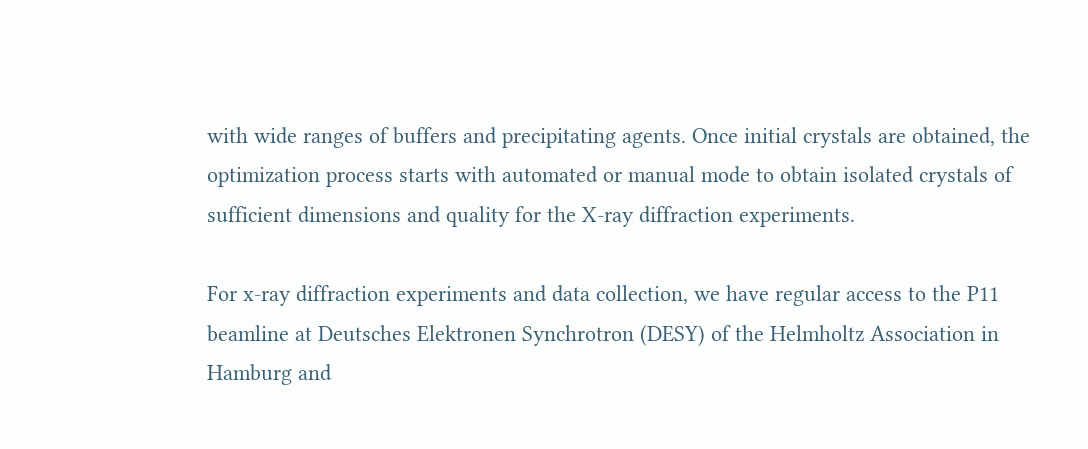with wide ranges of buffers and precipitating agents. Once initial crystals are obtained, the optimization process starts with automated or manual mode to obtain isolated crystals of sufficient dimensions and quality for the X‑ray diffraction experiments.

For x-ray diffraction experiments and data collection, we have regular access to the P11 beamline at Deutsches Elektronen Synchrotron (DESY) of the Helmholtz Association in Hamburg and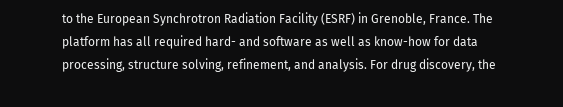to the European Synchrotron Radiation Facility (ESRF) in Grenoble, France. The platform has all required hard- and software as well as know-how for data processing, structure solving, refinement, and analysis. For drug discovery, the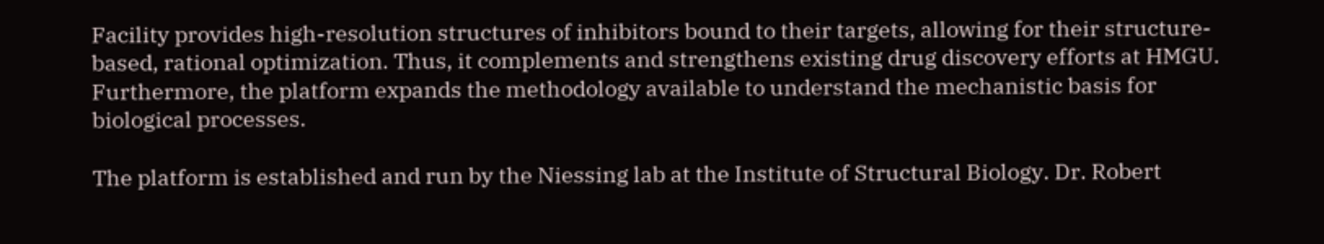Facility provides high-resolution structures of inhibitors bound to their targets, allowing for their structure-based, rational optimization. Thus, it complements and strengthens existing drug discovery efforts at HMGU. Furthermore, the platform expands the methodology available to understand the mechanistic basis for biological processes.

The platform is established and run by the Niessing lab at the Institute of Structural Biology. Dr. Robert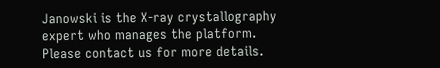Janowski is the X-ray crystallography expert who manages the platform. Please contact us for more details.